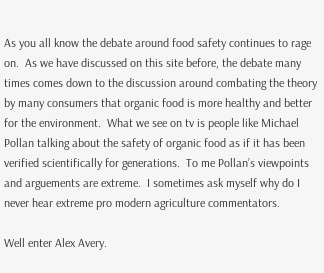As you all know the debate around food safety continues to rage on.  As we have discussed on this site before, the debate many times comes down to the discussion around combating the theory by many consumers that organic food is more healthy and better for the environment.  What we see on tv is people like Michael Pollan talking about the safety of organic food as if it has been verified scientifically for generations.  To me Pollan’s viewpoints and arguements are extreme.  I sometimes ask myself why do I never hear extreme pro modern agriculture commentators.

Well enter Alex Avery.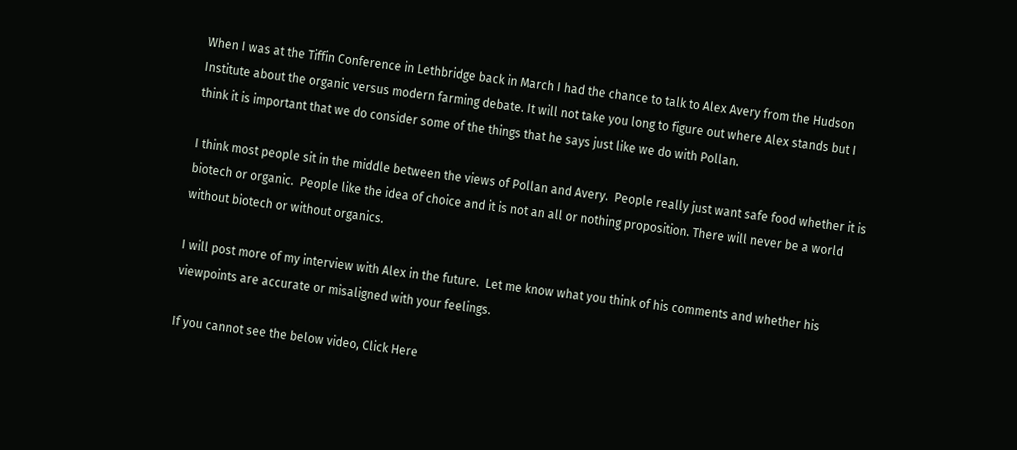When I was at the Tiffin Conference in Lethbridge back in March I had the chance to talk to Alex Avery from the Hudson Institute about the organic versus modern farming debate. It will not take you long to figure out where Alex stands but I think it is important that we do consider some of the things that he says just like we do with Pollan.

I think most people sit in the middle between the views of Pollan and Avery.  People really just want safe food whether it is biotech or organic.  People like the idea of choice and it is not an all or nothing proposition. There will never be a world without biotech or without organics.

I will post more of my interview with Alex in the future.  Let me know what you think of his comments and whether his viewpoints are accurate or misaligned with your feelings.

If you cannot see the below video, Click Here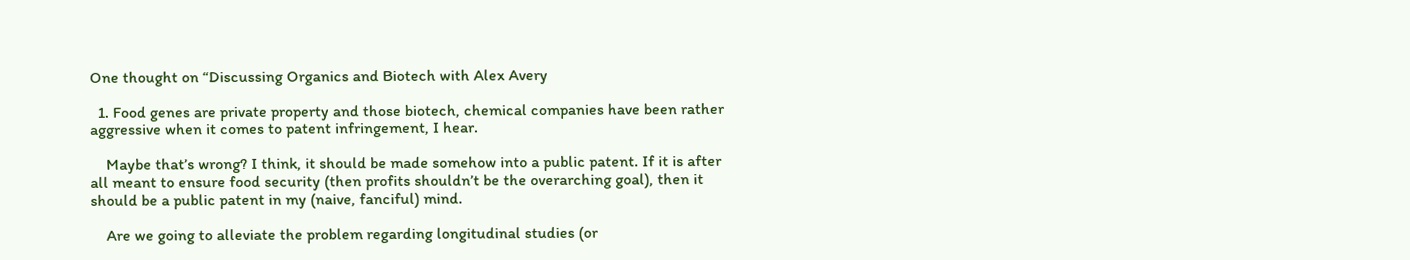One thought on “Discussing Organics and Biotech with Alex Avery

  1. Food genes are private property and those biotech, chemical companies have been rather aggressive when it comes to patent infringement, I hear.

    Maybe that’s wrong? I think, it should be made somehow into a public patent. If it is after all meant to ensure food security (then profits shouldn’t be the overarching goal), then it should be a public patent in my (naive, fanciful) mind.

    Are we going to alleviate the problem regarding longitudinal studies (or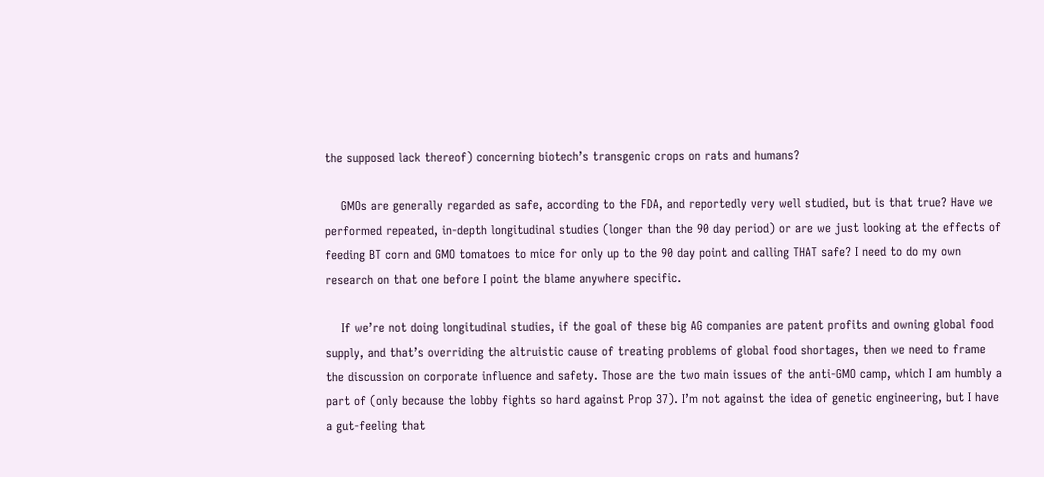the supposed lack thereof) concerning biotech’s transgenic crops on rats and humans?

    GMOs are generally regarded as safe, according to the FDA, and reportedly very well studied, but is that true? Have we performed repeated, in-depth longitudinal studies (longer than the 90 day period) or are we just looking at the effects of feeding BT corn and GMO tomatoes to mice for only up to the 90 day point and calling THAT safe? I need to do my own research on that one before I point the blame anywhere specific.

    If we’re not doing longitudinal studies, if the goal of these big AG companies are patent profits and owning global food supply, and that’s overriding the altruistic cause of treating problems of global food shortages, then we need to frame the discussion on corporate influence and safety. Those are the two main issues of the anti-GMO camp, which I am humbly a part of (only because the lobby fights so hard against Prop 37). I’m not against the idea of genetic engineering, but I have a gut-feeling that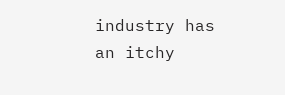industry has an itchy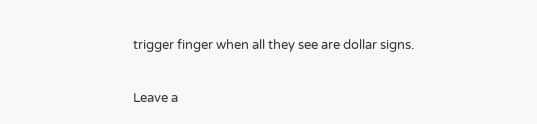trigger finger when all they see are dollar signs.

Leave a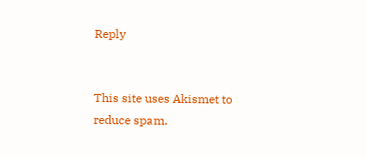Reply


This site uses Akismet to reduce spam.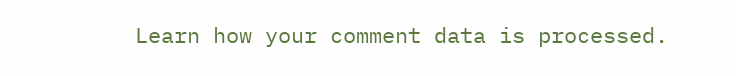Learn how your comment data is processed.